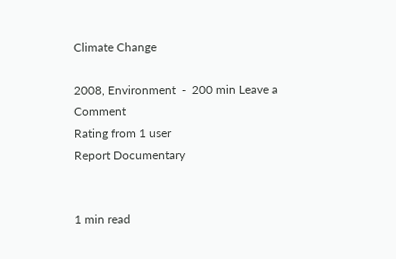Climate Change

2008, Environment  -  200 min Leave a Comment
Rating from 1 user
Report Documentary


1 min read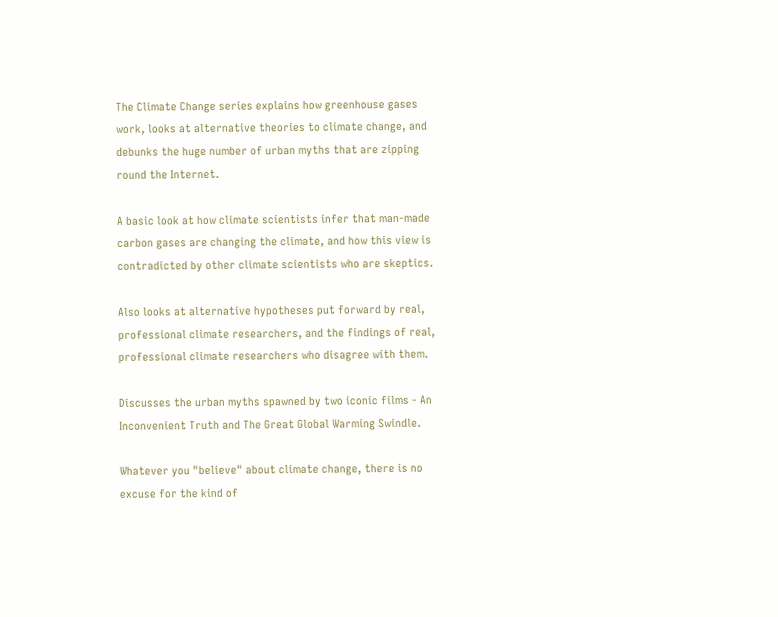The Climate Change series explains how greenhouse gases work, looks at alternative theories to climate change, and debunks the huge number of urban myths that are zipping round the Internet.

A basic look at how climate scientists infer that man-made carbon gases are changing the climate, and how this view is contradicted by other climate scientists who are skeptics.

Also looks at alternative hypotheses put forward by real, professional climate researchers, and the findings of real, professional climate researchers who disagree with them.

Discusses the urban myths spawned by two iconic films - An Inconvenient Truth and The Great Global Warming Swindle.

Whatever you "believe" about climate change, there is no excuse for the kind of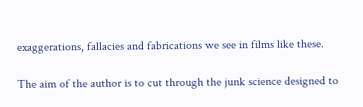exaggerations, fallacies and fabrications we see in films like these.

The aim of the author is to cut through the junk science designed to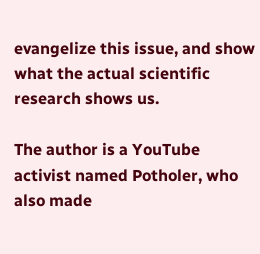evangelize this issue, and show what the actual scientific research shows us.

The author is a YouTube activist named Potholer, who also made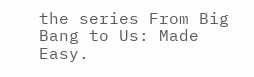the series From Big Bang to Us: Made Easy.